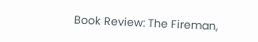Book Review: The Fireman,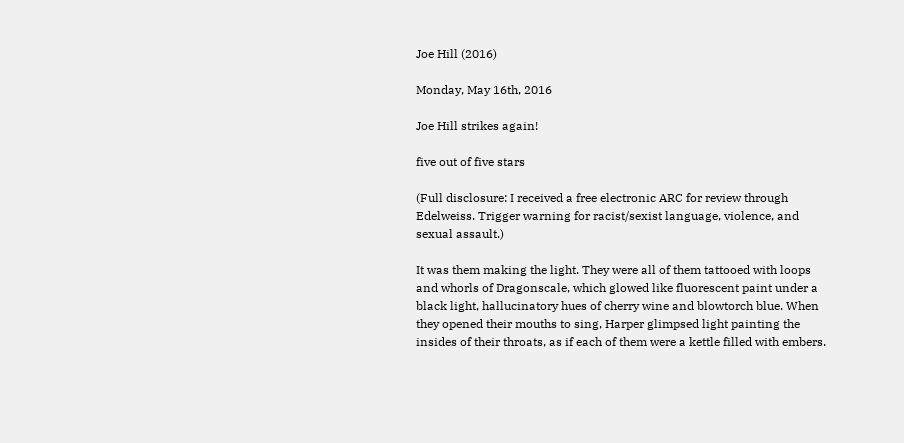Joe Hill (2016)

Monday, May 16th, 2016

Joe Hill strikes again!

five out of five stars

(Full disclosure: I received a free electronic ARC for review through Edelweiss. Trigger warning for racist/sexist language, violence, and sexual assault.)

It was them making the light. They were all of them tattooed with loops and whorls of Dragonscale, which glowed like fluorescent paint under a black light, hallucinatory hues of cherry wine and blowtorch blue. When they opened their mouths to sing, Harper glimpsed light painting the insides of their throats, as if each of them were a kettle filled with embers.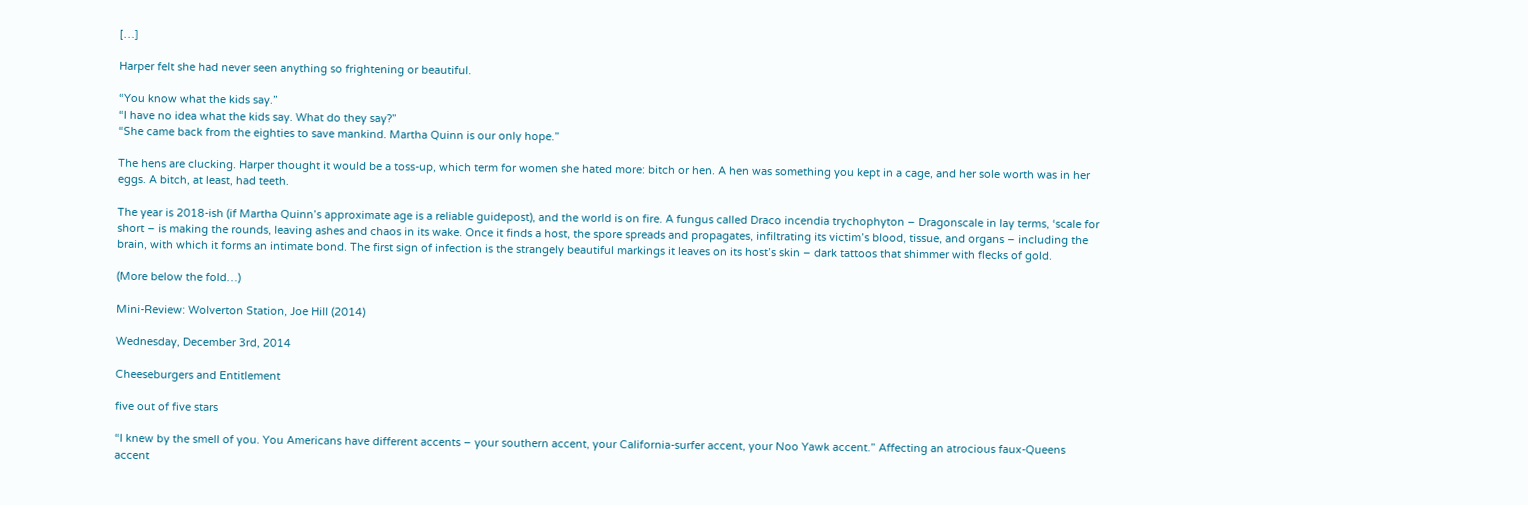[…]

Harper felt she had never seen anything so frightening or beautiful.

“You know what the kids say.”
“I have no idea what the kids say. What do they say?”
“She came back from the eighties to save mankind. Martha Quinn is our only hope.”

The hens are clucking. Harper thought it would be a toss-up, which term for women she hated more: bitch or hen. A hen was something you kept in a cage, and her sole worth was in her eggs. A bitch, at least, had teeth.

The year is 2018-ish (if Martha Quinn’s approximate age is a reliable guidepost), and the world is on fire. A fungus called Draco incendia trychophyton – Dragonscale in lay terms, ‘scale for short – is making the rounds, leaving ashes and chaos in its wake. Once it finds a host, the spore spreads and propagates, infiltrating its victim’s blood, tissue, and organs – including the brain, with which it forms an intimate bond. The first sign of infection is the strangely beautiful markings it leaves on its host’s skin – dark tattoos that shimmer with flecks of gold.

(More below the fold…)

Mini-Review: Wolverton Station, Joe Hill (2014)

Wednesday, December 3rd, 2014

Cheeseburgers and Entitlement

five out of five stars

“I knew by the smell of you. You Americans have different accents – your southern accent, your California-surfer accent, your Noo Yawk accent.” Affecting an atrocious faux-Queens accent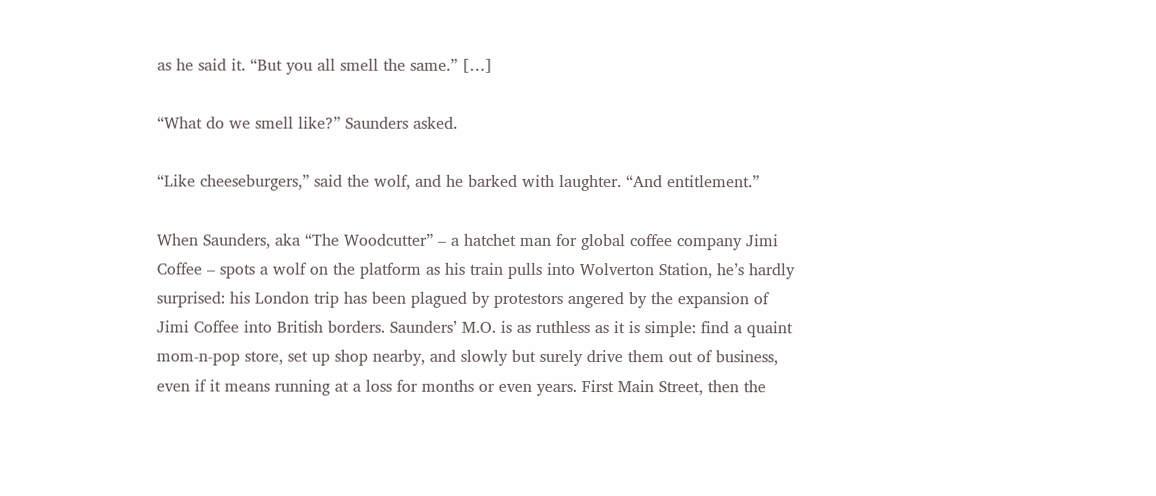as he said it. “But you all smell the same.” […]

“What do we smell like?” Saunders asked.

“Like cheeseburgers,” said the wolf, and he barked with laughter. “And entitlement.”

When Saunders, aka “The Woodcutter” – a hatchet man for global coffee company Jimi Coffee – spots a wolf on the platform as his train pulls into Wolverton Station, he’s hardly surprised: his London trip has been plagued by protestors angered by the expansion of Jimi Coffee into British borders. Saunders’ M.O. is as ruthless as it is simple: find a quaint mom-n-pop store, set up shop nearby, and slowly but surely drive them out of business, even if it means running at a loss for months or even years. First Main Street, then the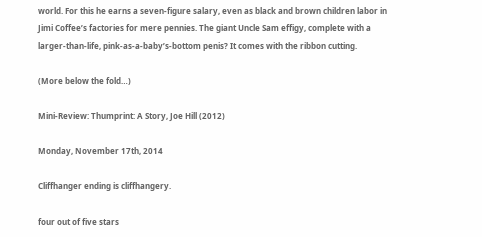world. For this he earns a seven-figure salary, even as black and brown children labor in Jimi Coffee’s factories for mere pennies. The giant Uncle Sam effigy, complete with a larger-than-life, pink-as-a-baby’s-bottom penis? It comes with the ribbon cutting.

(More below the fold…)

Mini-Review: Thumprint: A Story, Joe Hill (2012)

Monday, November 17th, 2014

Cliffhanger ending is cliffhangery.

four out of five stars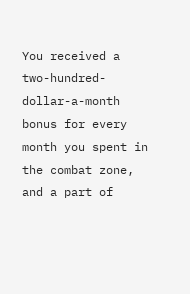You received a two-hundred-dollar-a-month bonus for every month you spent in the combat zone, and a part of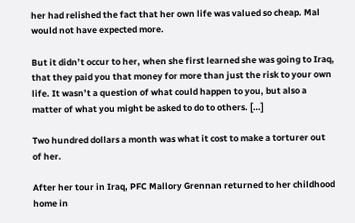her had relished the fact that her own life was valued so cheap. Mal would not have expected more.

But it didn’t occur to her, when she first learned she was going to Iraq, that they paid you that money for more than just the risk to your own life. It wasn’t a question of what could happen to you, but also a matter of what you might be asked to do to others. […]

Two hundred dollars a month was what it cost to make a torturer out of her.

After her tour in Iraq, PFC Mallory Grennan returned to her childhood home in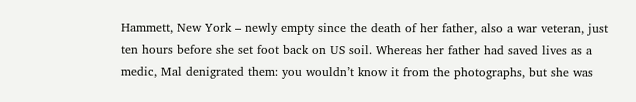Hammett, New York – newly empty since the death of her father, also a war veteran, just ten hours before she set foot back on US soil. Whereas her father had saved lives as a medic, Mal denigrated them: you wouldn’t know it from the photographs, but she was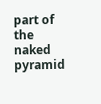part of the naked pyramid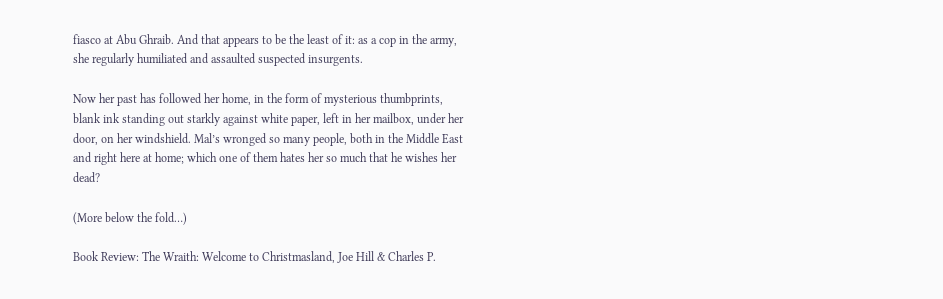fiasco at Abu Ghraib. And that appears to be the least of it: as a cop in the army, she regularly humiliated and assaulted suspected insurgents.

Now her past has followed her home, in the form of mysterious thumbprints, blank ink standing out starkly against white paper, left in her mailbox, under her door, on her windshield. Mal’s wronged so many people, both in the Middle East and right here at home; which one of them hates her so much that he wishes her dead?

(More below the fold…)

Book Review: The Wraith: Welcome to Christmasland, Joe Hill & Charles P.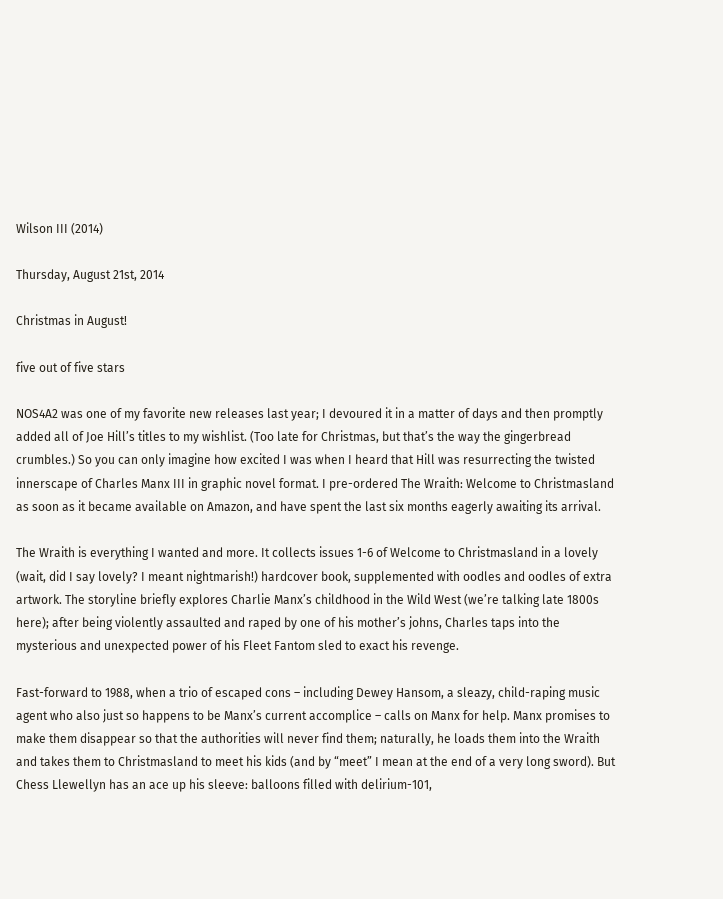Wilson III (2014)

Thursday, August 21st, 2014

Christmas in August!

five out of five stars

NOS4A2 was one of my favorite new releases last year; I devoured it in a matter of days and then promptly added all of Joe Hill’s titles to my wishlist. (Too late for Christmas, but that’s the way the gingerbread crumbles.) So you can only imagine how excited I was when I heard that Hill was resurrecting the twisted innerscape of Charles Manx III in graphic novel format. I pre-ordered The Wraith: Welcome to Christmasland as soon as it became available on Amazon, and have spent the last six months eagerly awaiting its arrival.

The Wraith is everything I wanted and more. It collects issues 1-6 of Welcome to Christmasland in a lovely (wait, did I say lovely? I meant nightmarish!) hardcover book, supplemented with oodles and oodles of extra artwork. The storyline briefly explores Charlie Manx’s childhood in the Wild West (we’re talking late 1800s here); after being violently assaulted and raped by one of his mother’s johns, Charles taps into the mysterious and unexpected power of his Fleet Fantom sled to exact his revenge.

Fast-forward to 1988, when a trio of escaped cons – including Dewey Hansom, a sleazy, child-raping music agent who also just so happens to be Manx’s current accomplice – calls on Manx for help. Manx promises to make them disappear so that the authorities will never find them; naturally, he loads them into the Wraith and takes them to Christmasland to meet his kids (and by “meet” I mean at the end of a very long sword). But Chess Llewellyn has an ace up his sleeve: balloons filled with delirium-101,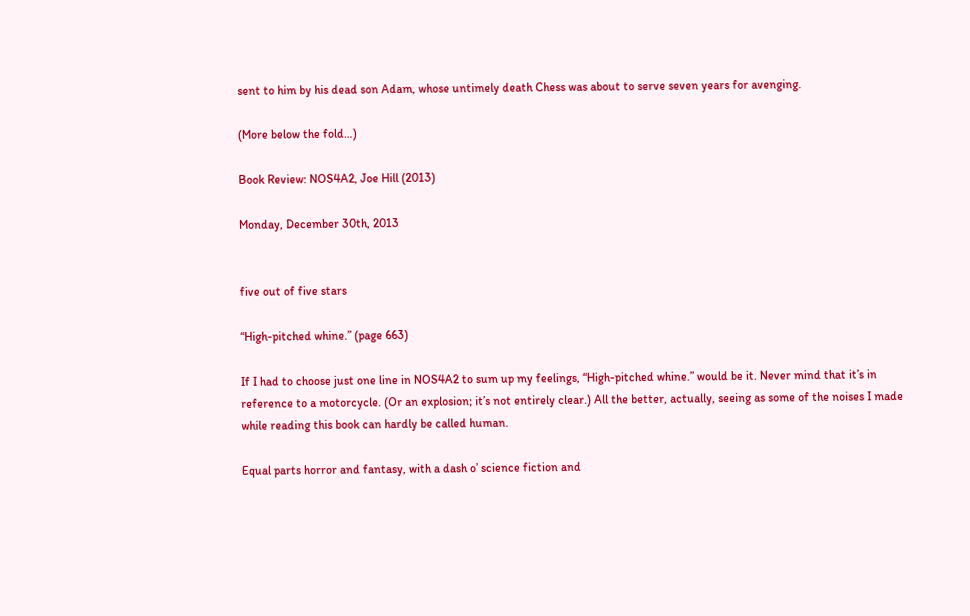sent to him by his dead son Adam, whose untimely death Chess was about to serve seven years for avenging.

(More below the fold…)

Book Review: NOS4A2, Joe Hill (2013)

Monday, December 30th, 2013


five out of five stars

“High-pitched whine.” (page 663)

If I had to choose just one line in NOS4A2 to sum up my feelings, “High-pitched whine.” would be it. Never mind that it’s in reference to a motorcycle. (Or an explosion; it’s not entirely clear.) All the better, actually, seeing as some of the noises I made while reading this book can hardly be called human.

Equal parts horror and fantasy, with a dash o’ science fiction and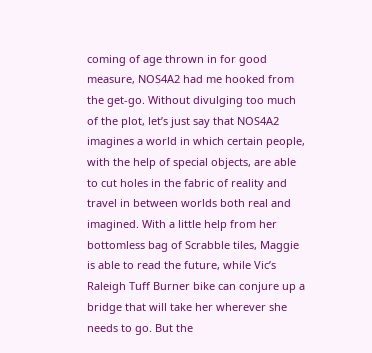coming of age thrown in for good measure, NOS4A2 had me hooked from the get-go. Without divulging too much of the plot, let’s just say that NOS4A2 imagines a world in which certain people, with the help of special objects, are able to cut holes in the fabric of reality and travel in between worlds both real and imagined. With a little help from her bottomless bag of Scrabble tiles, Maggie is able to read the future, while Vic’s Raleigh Tuff Burner bike can conjure up a bridge that will take her wherever she needs to go. But the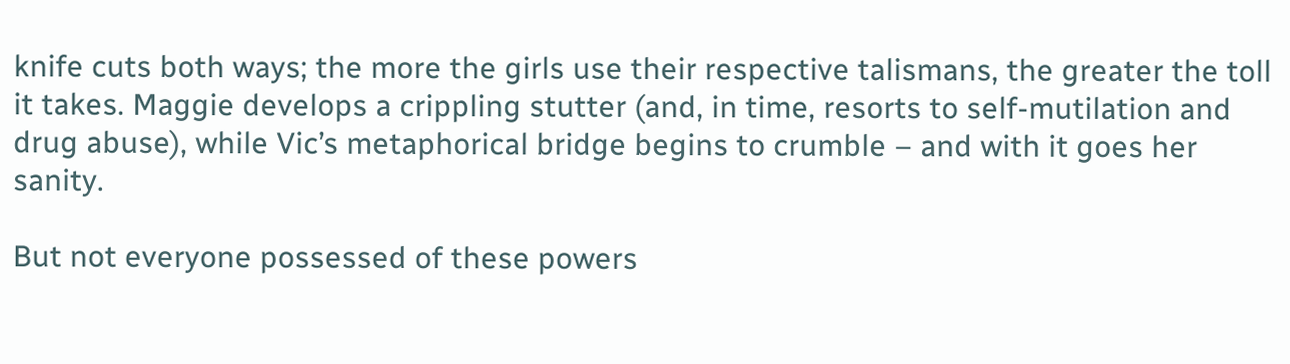knife cuts both ways; the more the girls use their respective talismans, the greater the toll it takes. Maggie develops a crippling stutter (and, in time, resorts to self-mutilation and drug abuse), while Vic’s metaphorical bridge begins to crumble – and with it goes her sanity.

But not everyone possessed of these powers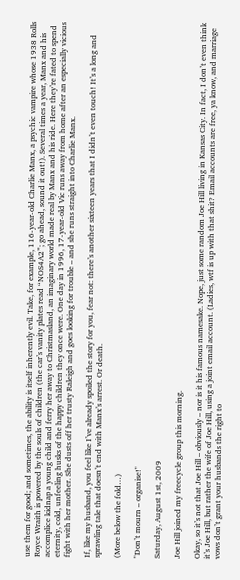use them for good; and sometimes, the ability is itself inherently evil. Take, for example, 116-year-old Charlie Manx, a psychic vampire whose 1938 Rolls Royce Wraith is powered by the souls of children (the car’s vanity plates read “NOS4A2”; go ahead, sound it out!). Several times a year, Manx and his accomplice kidnap a young child and ferry her away to Christmasland, an imaginary world made real by Manx and his ride. Here they’re fated to spend eternity, cold, unfeeling husks of the happy children they once were. One day in 1996, 17-year-old Vic runs away from home after an especially vicious fight with her mother. She dusts off her trusty Raleigh and goes looking for trouble – and she runs straight into Charlie Manx.

If, like my husband, you feel like I’ve already spoiled the story for you, fear not: there’s another sixteen years that I didn’t even touch! It’s a long and sprawling tale that doesn’t end with Manx’s arrest. Or death.

(More below the fold…)

"Don’t mourn – organise!"

Saturday, August 1st, 2009

Joe Hill joined my freecycle group this morning.

Okay, so it’s not that Joe Hill – obviously – nor is it his famous namesake. Nope, just some random Joe Hill living in Kansas City. In fact, I don’t even think it’s Joe Hill, but rather the wife of Joe Hill, using a joint email account. (Ladies, wtf is up with that shit? Email accounts are free, ya know, and marriage vows don’t grant your husbands the right to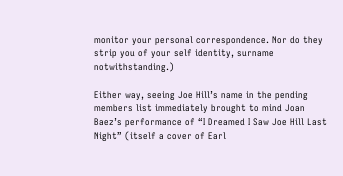monitor your personal correspondence. Nor do they strip you of your self identity, surname notwithstanding.)

Either way, seeing Joe Hill’s name in the pending members list immediately brought to mind Joan Baez’s performance of “I Dreamed I Saw Joe Hill Last Night” (itself a cover of Earl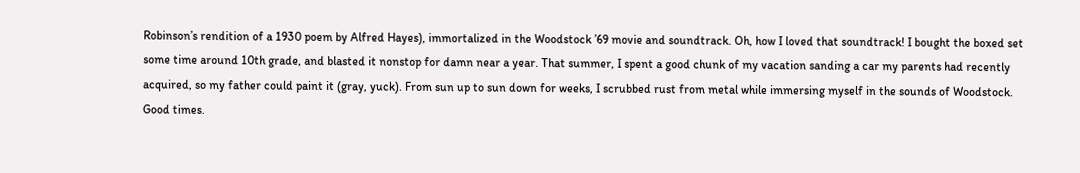Robinson’s rendition of a 1930 poem by Alfred Hayes), immortalized in the Woodstock ’69 movie and soundtrack. Oh, how I loved that soundtrack! I bought the boxed set some time around 10th grade, and blasted it nonstop for damn near a year. That summer, I spent a good chunk of my vacation sanding a car my parents had recently acquired, so my father could paint it (gray, yuck). From sun up to sun down for weeks, I scrubbed rust from metal while immersing myself in the sounds of Woodstock. Good times.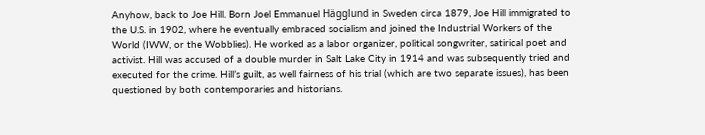Anyhow, back to Joe Hill. Born Joel Emmanuel Hägglund in Sweden circa 1879, Joe Hill immigrated to the U.S. in 1902, where he eventually embraced socialism and joined the Industrial Workers of the World (IWW, or the Wobblies). He worked as a labor organizer, political songwriter, satirical poet and activist. Hill was accused of a double murder in Salt Lake City in 1914 and was subsequently tried and executed for the crime. Hill’s guilt, as well fairness of his trial (which are two separate issues), has been questioned by both contemporaries and historians.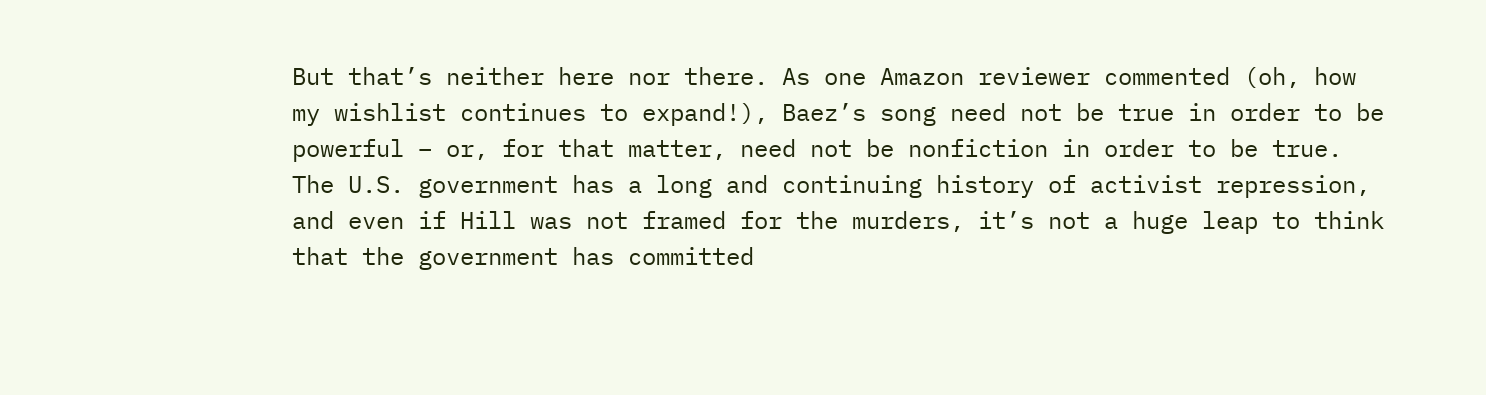But that’s neither here nor there. As one Amazon reviewer commented (oh, how my wishlist continues to expand!), Baez’s song need not be true in order to be powerful – or, for that matter, need not be nonfiction in order to be true. The U.S. government has a long and continuing history of activist repression, and even if Hill was not framed for the murders, it’s not a huge leap to think that the government has committed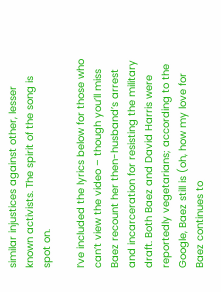similar injustices against other, lesser known activists. The spirit of the song is spot on.

I’ve included the lyrics below for those who can’t view the video – though you’ll miss Baez recount her then-husband’s arrest and incarceration for resisting the military draft. Both Baez and David Harris were reportedly vegetarians; according to the Google, Baez still is (oh, how my love for Baez continues to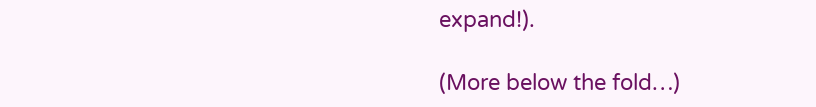expand!).

(More below the fold…)